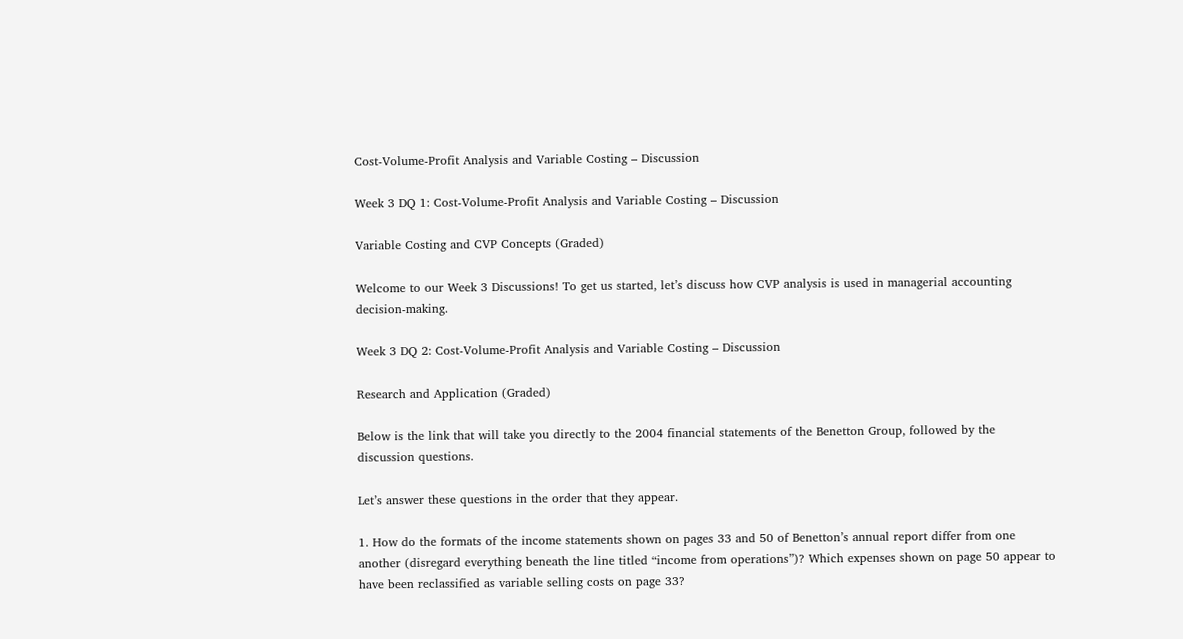Cost-Volume-Profit Analysis and Variable Costing – Discussion

Week 3 DQ 1: Cost-Volume-Profit Analysis and Variable Costing – Discussion

Variable Costing and CVP Concepts (Graded)

Welcome to our Week 3 Discussions! To get us started, let’s discuss how CVP analysis is used in managerial accounting decision-making.

Week 3 DQ 2: Cost-Volume-Profit Analysis and Variable Costing – Discussion

Research and Application (Graded)

Below is the link that will take you directly to the 2004 financial statements of the Benetton Group, followed by the discussion questions.

Let’s answer these questions in the order that they appear.

1. How do the formats of the income statements shown on pages 33 and 50 of Benetton’s annual report differ from one another (disregard everything beneath the line titled “income from operations”)? Which expenses shown on page 50 appear to have been reclassified as variable selling costs on page 33?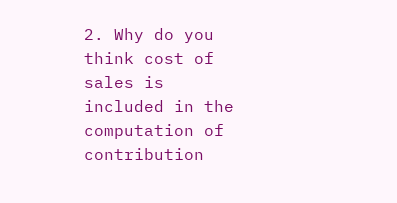2. Why do you think cost of sales is included in the computation of contribution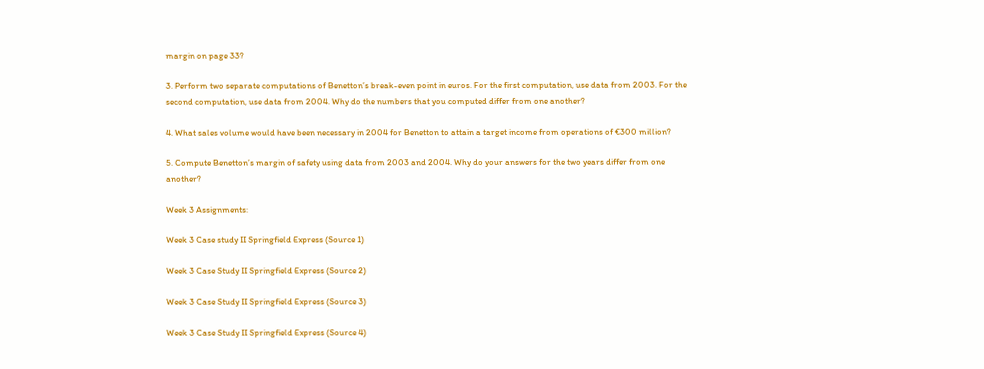margin on page 33?

3. Perform two separate computations of Benetton’s break-even point in euros. For the first computation, use data from 2003. For the second computation, use data from 2004. Why do the numbers that you computed differ from one another?

4. What sales volume would have been necessary in 2004 for Benetton to attain a target income from operations of €300 million?

5. Compute Benetton’s margin of safety using data from 2003 and 2004. Why do your answers for the two years differ from one another?

Week 3 Assignments:

Week 3 Case study II Springfield Express (Source 1)

Week 3 Case Study II Springfield Express (Source 2)

Week 3 Case Study II Springfield Express (Source 3)

Week 3 Case Study II Springfield Express (Source 4)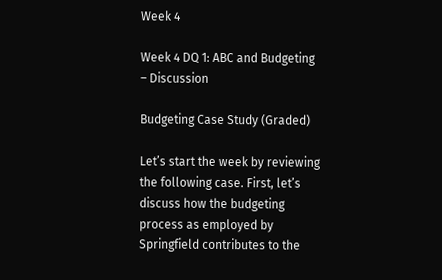Week 4

Week 4 DQ 1: ABC and Budgeting – Discussion

Budgeting Case Study (Graded)

Let’s start the week by reviewing the following case. First, let’s discuss how the budgeting process as employed by Springfield contributes to the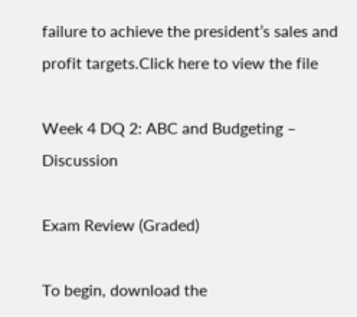failure to achieve the president’s sales and profit targets.Click here to view the file

Week 4 DQ 2: ABC and Budgeting – Discussion

Exam Review (Graded)

To begin, download the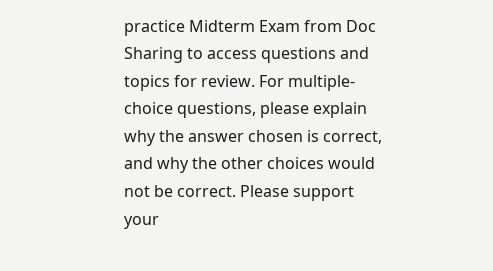practice Midterm Exam from Doc Sharing to access questions and topics for review. For multiple-choice questions, please explain why the answer chosen is correct, and why the other choices would not be correct. Please support your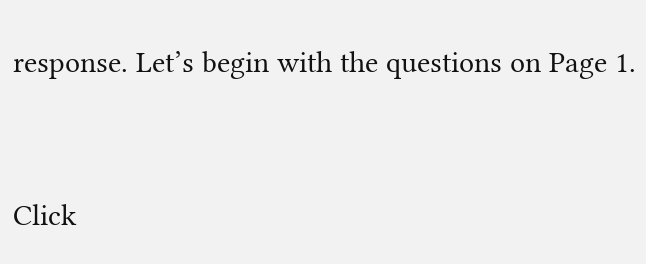response. Let’s begin with the questions on Page 1.


Click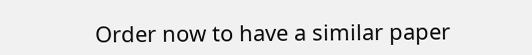Order now to have a similar paper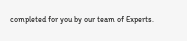completed for you by our team of Experts.